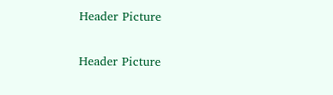Header Picture

Header Picture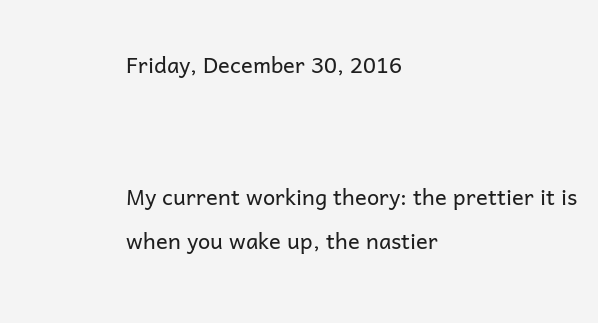Friday, December 30, 2016


My current working theory: the prettier it is when you wake up, the nastier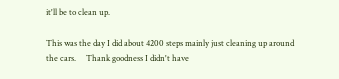it'll be to clean up.

This was the day I did about 4200 steps mainly just cleaning up around the cars.     Thank goodness I didn't have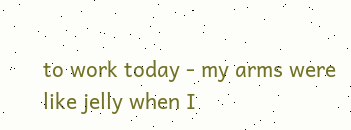to work today - my arms were like jelly when I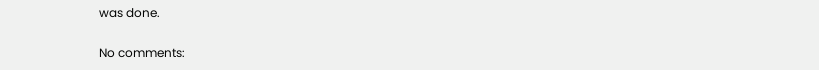was done.

No comments: